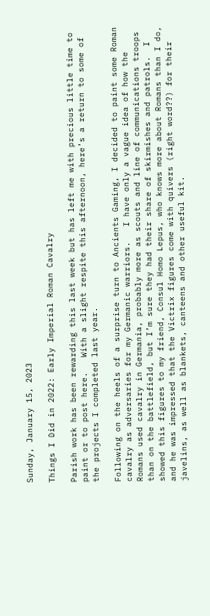Sunday, January 15, 2023

Things I Did in 2022: Early Imperial Roman Cavalry

Parish work has been rewarding this last week but has left me with precious little time to paint or to post here.   With a slight respite this afternoon, here’s a return to some of the projects I completed last year.

Following on the heels of a surprise turn to Ancients Gaming, I decided to paint some Roman cavalry as adversaries for my Germanic warriors.   I have only a vague idea of how the Romans used cavalry in Germania, probably more as scouts and line of communications troops than on the battlefield, but I’m sure they had their share of skirmishes and patrols.  I showed this figures to my friend, Consul Homo Lepus, who knows more about Romans than I do, and he was impressed that the Victrix figures come with quivers (right word??) for their javelins, as well as blankets, canteens and other useful kit.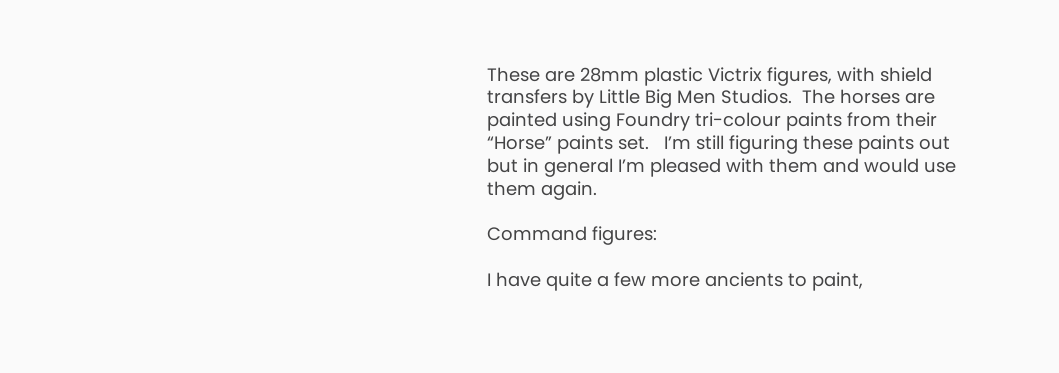These are 28mm plastic Victrix figures, with shield transfers by Little Big Men Studios.  The horses are painted using Foundry tri-colour paints from their “Horse” paints set.   I’m still figuring these paints out but in general I’m pleased with them and would use them again.

Command figures:

I have quite a few more ancients to paint,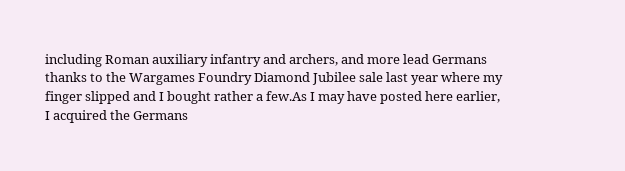including Roman auxiliary infantry and archers, and more lead Germans thanks to the Wargames Foundry Diamond Jubilee sale last year where my finger slipped and I bought rather a few.As I may have posted here earlier, I acquired the Germans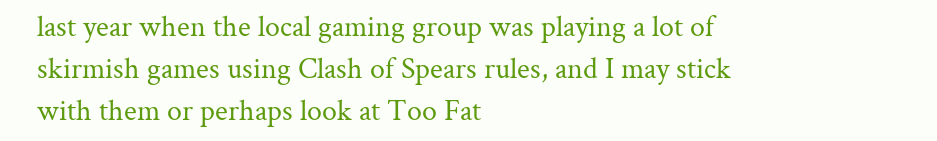last year when the local gaming group was playing a lot of skirmish games using Clash of Spears rules, and I may stick with them or perhaps look at Too Fat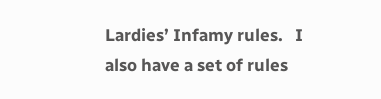Lardies’ Infamy rules.   I also have a set of rules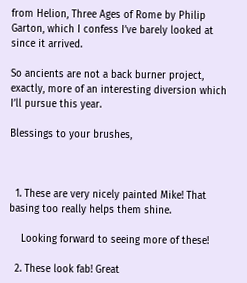from Helion, Three Ages of Rome by Philip Garton, which I confess I’ve barely looked at since it arrived.

So ancients are not a back burner project, exactly, more of an interesting diversion which I’ll pursue this year.

Blessings to your brushes,



  1. These are very nicely painted Mike! That basing too really helps them shine.

    Looking forward to seeing more of these!

  2. These look fab! Great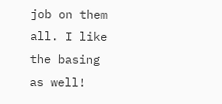job on them all. I like the basing as well!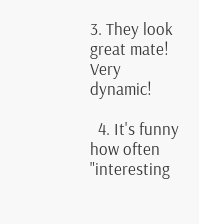3. They look great mate! Very dynamic!

  4. It's funny how often "interesting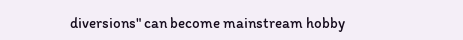diversions" can become mainstream hobby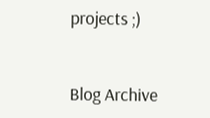projects ;)


Blog Archive